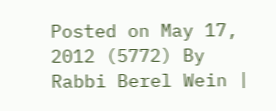Posted on May 17, 2012 (5772) By Rabbi Berel Wein |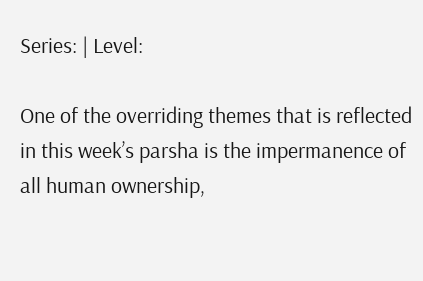Series: | Level:

One of the overriding themes that is reflected in this week’s parsha is the impermanence of all human ownership,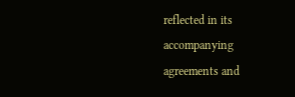reflected in its accompanying agreements and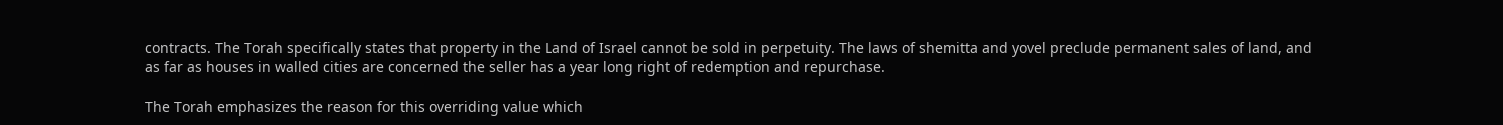contracts. The Torah specifically states that property in the Land of Israel cannot be sold in perpetuity. The laws of shemitta and yovel preclude permanent sales of land, and as far as houses in walled cities are concerned the seller has a year long right of redemption and repurchase.

The Torah emphasizes the reason for this overriding value which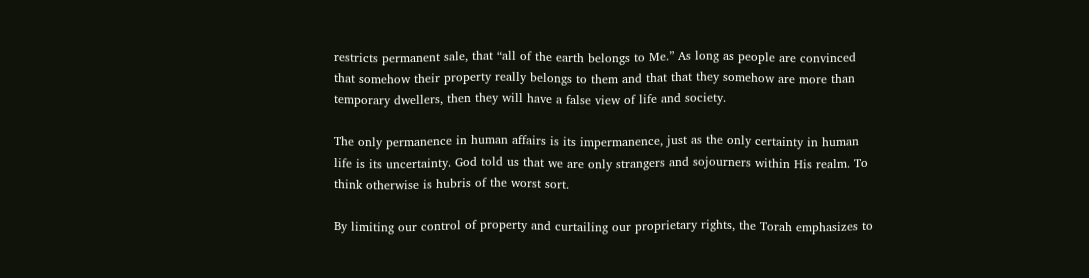restricts permanent sale, that “all of the earth belongs to Me.” As long as people are convinced that somehow their property really belongs to them and that that they somehow are more than temporary dwellers, then they will have a false view of life and society.

The only permanence in human affairs is its impermanence, just as the only certainty in human life is its uncertainty. God told us that we are only strangers and sojourners within His realm. To think otherwise is hubris of the worst sort.

By limiting our control of property and curtailing our proprietary rights, the Torah emphasizes to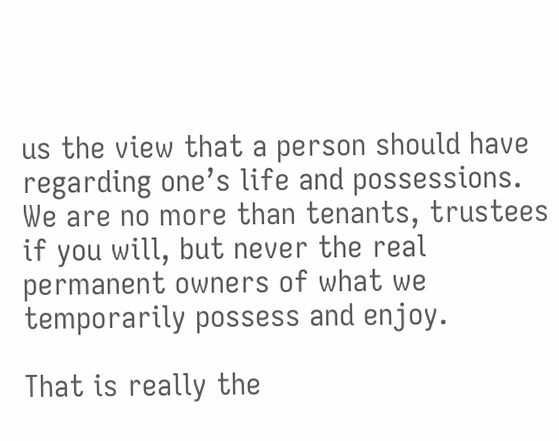us the view that a person should have regarding one’s life and possessions. We are no more than tenants, trustees if you will, but never the real permanent owners of what we temporarily possess and enjoy.

That is really the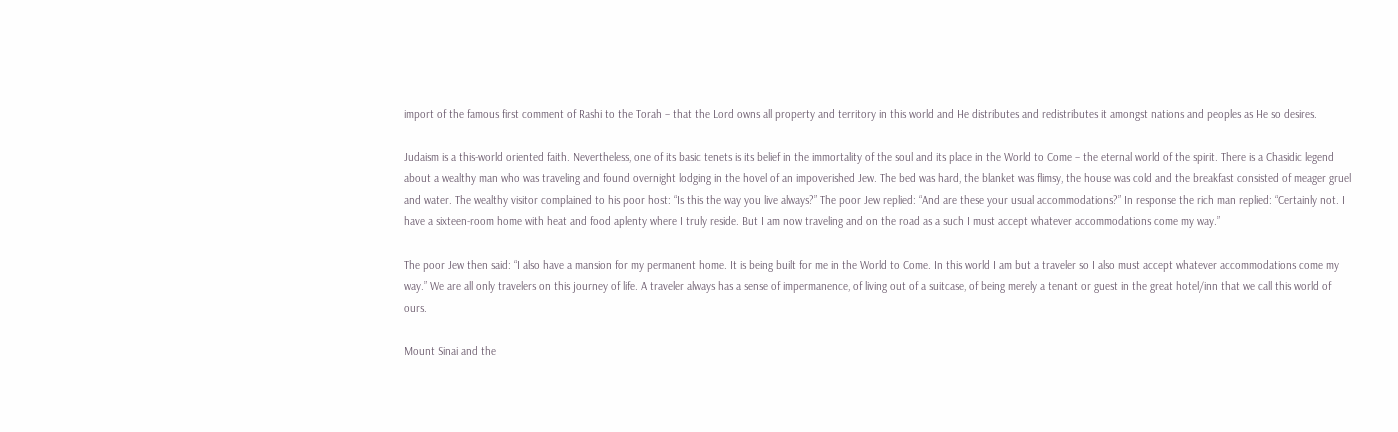import of the famous first comment of Rashi to the Torah – that the Lord owns all property and territory in this world and He distributes and redistributes it amongst nations and peoples as He so desires.

Judaism is a this-world oriented faith. Nevertheless, one of its basic tenets is its belief in the immortality of the soul and its place in the World to Come – the eternal world of the spirit. There is a Chasidic legend about a wealthy man who was traveling and found overnight lodging in the hovel of an impoverished Jew. The bed was hard, the blanket was flimsy, the house was cold and the breakfast consisted of meager gruel and water. The wealthy visitor complained to his poor host: “Is this the way you live always?” The poor Jew replied: “And are these your usual accommodations?” In response the rich man replied: “Certainly not. I have a sixteen-room home with heat and food aplenty where I truly reside. But I am now traveling and on the road as a such I must accept whatever accommodations come my way.”

The poor Jew then said: “I also have a mansion for my permanent home. It is being built for me in the World to Come. In this world I am but a traveler so I also must accept whatever accommodations come my way.” We are all only travelers on this journey of life. A traveler always has a sense of impermanence, of living out of a suitcase, of being merely a tenant or guest in the great hotel/inn that we call this world of ours.

Mount Sinai and the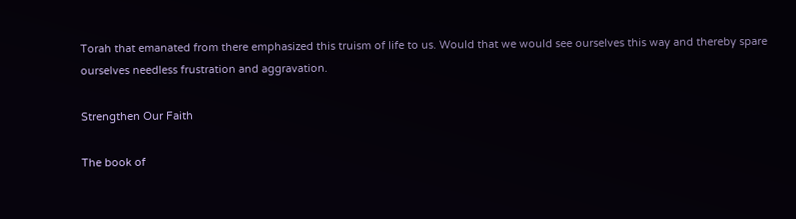Torah that emanated from there emphasized this truism of life to us. Would that we would see ourselves this way and thereby spare ourselves needless frustration and aggravation.

Strengthen Our Faith

The book of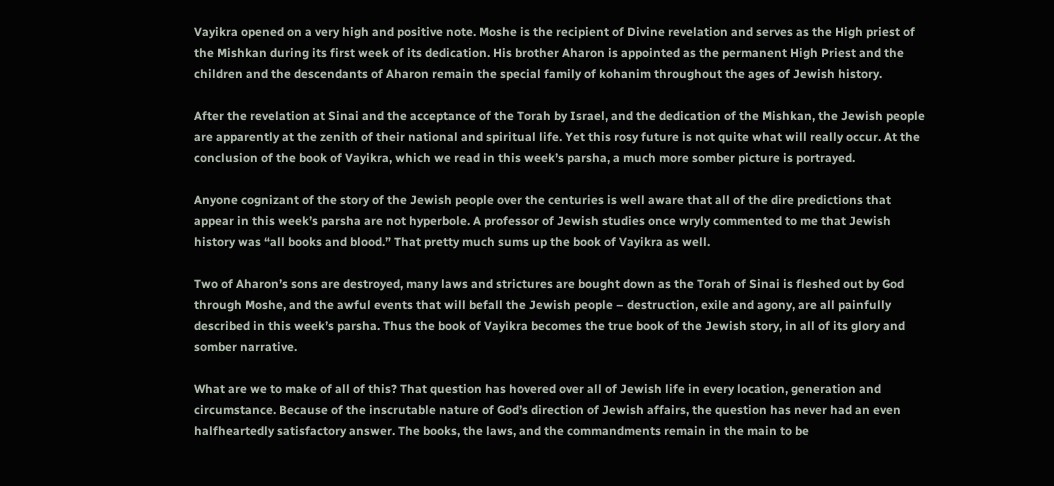Vayikra opened on a very high and positive note. Moshe is the recipient of Divine revelation and serves as the High priest of the Mishkan during its first week of its dedication. His brother Aharon is appointed as the permanent High Priest and the children and the descendants of Aharon remain the special family of kohanim throughout the ages of Jewish history.

After the revelation at Sinai and the acceptance of the Torah by Israel, and the dedication of the Mishkan, the Jewish people are apparently at the zenith of their national and spiritual life. Yet this rosy future is not quite what will really occur. At the conclusion of the book of Vayikra, which we read in this week’s parsha, a much more somber picture is portrayed.

Anyone cognizant of the story of the Jewish people over the centuries is well aware that all of the dire predictions that appear in this week’s parsha are not hyperbole. A professor of Jewish studies once wryly commented to me that Jewish history was “all books and blood.” That pretty much sums up the book of Vayikra as well.

Two of Aharon’s sons are destroyed, many laws and strictures are bought down as the Torah of Sinai is fleshed out by God through Moshe, and the awful events that will befall the Jewish people – destruction, exile and agony, are all painfully described in this week’s parsha. Thus the book of Vayikra becomes the true book of the Jewish story, in all of its glory and somber narrative.

What are we to make of all of this? That question has hovered over all of Jewish life in every location, generation and circumstance. Because of the inscrutable nature of God’s direction of Jewish affairs, the question has never had an even halfheartedly satisfactory answer. The books, the laws, and the commandments remain in the main to be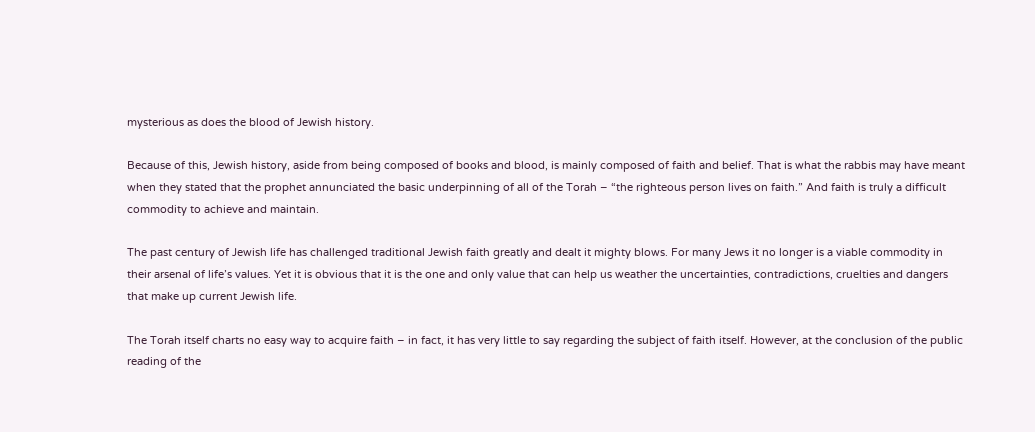mysterious as does the blood of Jewish history.

Because of this, Jewish history, aside from being composed of books and blood, is mainly composed of faith and belief. That is what the rabbis may have meant when they stated that the prophet annunciated the basic underpinning of all of the Torah – “the righteous person lives on faith.” And faith is truly a difficult commodity to achieve and maintain.

The past century of Jewish life has challenged traditional Jewish faith greatly and dealt it mighty blows. For many Jews it no longer is a viable commodity in their arsenal of life’s values. Yet it is obvious that it is the one and only value that can help us weather the uncertainties, contradictions, cruelties and dangers that make up current Jewish life.

The Torah itself charts no easy way to acquire faith – in fact, it has very little to say regarding the subject of faith itself. However, at the conclusion of the public reading of the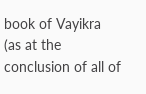book of Vayikra (as at the conclusion of all of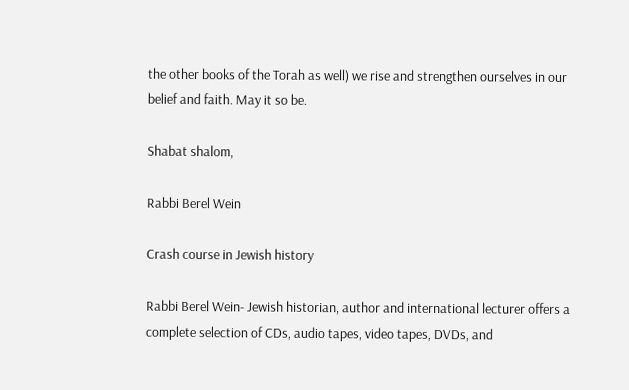the other books of the Torah as well) we rise and strengthen ourselves in our belief and faith. May it so be.

Shabat shalom,

Rabbi Berel Wein

Crash course in Jewish history

Rabbi Berel Wein- Jewish historian, author and international lecturer offers a complete selection of CDs, audio tapes, video tapes, DVDs, and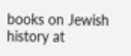books on Jewish history at